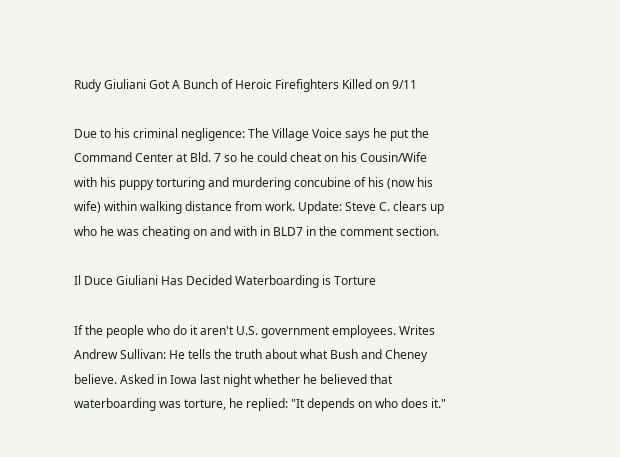Rudy Giuliani Got A Bunch of Heroic Firefighters Killed on 9/11

Due to his criminal negligence: The Village Voice says he put the Command Center at Bld. 7 so he could cheat on his Cousin/Wife with his puppy torturing and murdering concubine of his (now his wife) within walking distance from work. Update: Steve C. clears up who he was cheating on and with in BLD7 in the comment section.

Il Duce Giuliani Has Decided Waterboarding is Torture

If the people who do it aren't U.S. government employees. Writes Andrew Sullivan: He tells the truth about what Bush and Cheney believe. Asked in Iowa last night whether he believed that waterboarding was torture, he replied: "It depends on who does it."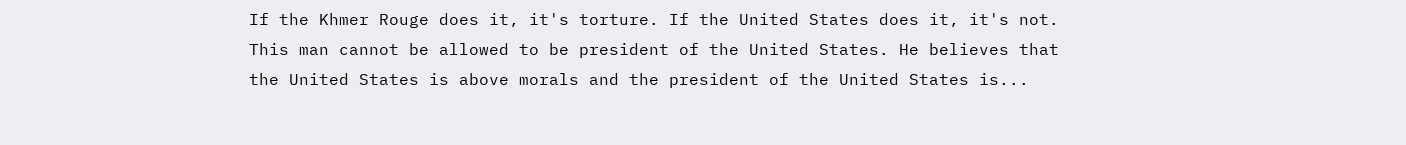If the Khmer Rouge does it, it's torture. If the United States does it, it's not. This man cannot be allowed to be president of the United States. He believes that the United States is above morals and the president of the United States is...